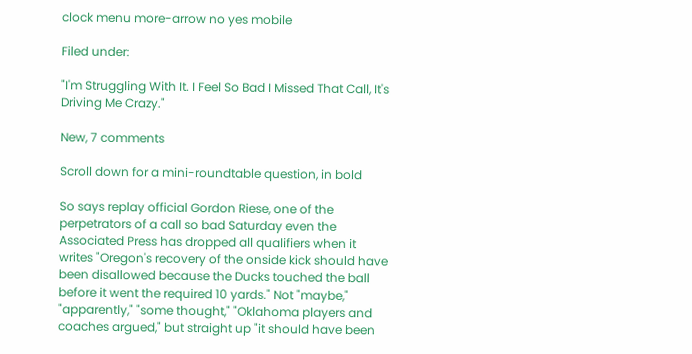clock menu more-arrow no yes mobile

Filed under:

"I'm Struggling With It. I Feel So Bad I Missed That Call, It's Driving Me Crazy."

New, 7 comments

Scroll down for a mini-roundtable question, in bold

So says replay official Gordon Riese, one of the perpetrators of a call so bad Saturday even the Associated Press has dropped all qualifiers when it writes "Oregon's recovery of the onside kick should have been disallowed because the Ducks touched the ball before it went the required 10 yards." Not "maybe," "apparently," "some thought," "Oklahoma players and coaches argued," but straight up "it should have been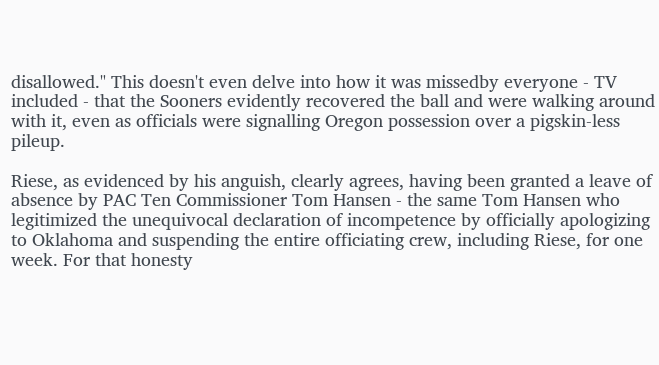disallowed." This doesn't even delve into how it was missedby everyone - TV included - that the Sooners evidently recovered the ball and were walking around with it, even as officials were signalling Oregon possession over a pigskin-less pileup.

Riese, as evidenced by his anguish, clearly agrees, having been granted a leave of absence by PAC Ten Commissioner Tom Hansen - the same Tom Hansen who legitimized the unequivocal declaration of incompetence by officially apologizing to Oklahoma and suspending the entire officiating crew, including Riese, for one week. For that honesty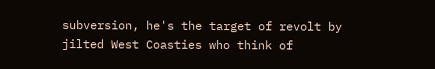subversion, he's the target of revolt by jilted West Coasties who think of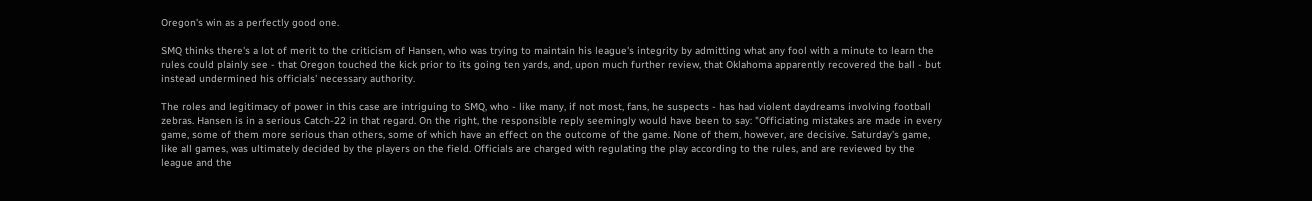Oregon's win as a perfectly good one.

SMQ thinks there's a lot of merit to the criticism of Hansen, who was trying to maintain his league's integrity by admitting what any fool with a minute to learn the rules could plainly see - that Oregon touched the kick prior to its going ten yards, and, upon much further review, that Oklahoma apparently recovered the ball - but instead undermined his officials' necessary authority.

The roles and legitimacy of power in this case are intriguing to SMQ, who - like many, if not most, fans, he suspects - has had violent daydreams involving football zebras. Hansen is in a serious Catch-22 in that regard. On the right, the responsible reply seemingly would have been to say: "Officiating mistakes are made in every game, some of them more serious than others, some of which have an effect on the outcome of the game. None of them, however, are decisive. Saturday's game, like all games, was ultimately decided by the players on the field. Officials are charged with regulating the play according to the rules, and are reviewed by the league and the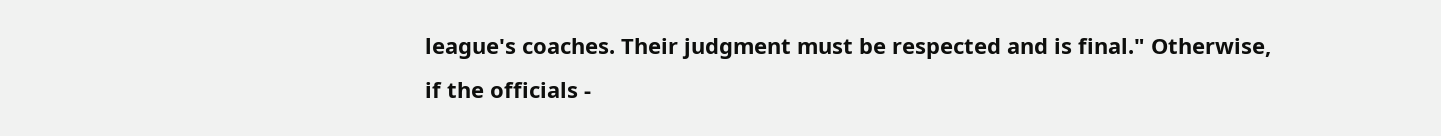league's coaches. Their judgment must be respected and is final." Otherwise, if the officials -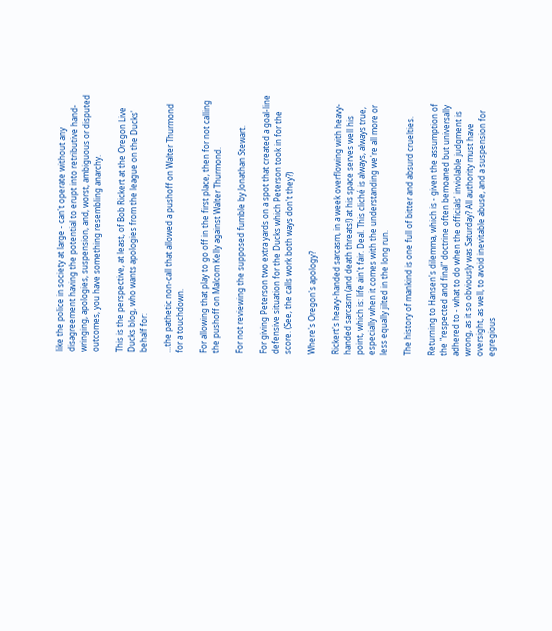like the police in society at large - can't operate without any disagreement having the potential to erupt into retributive hand-wringing, apologies, suspension, and, worst, ambiguous or disputed outcomes, you have something resembling anarchy.

This is the perspective, at least, of Bob Rickert at the Oregon Live Ducks blog, who wants apologies from the league on the Ducks' behalf for:

...the pathetic non-call that allowed a pushoff on Walter Thurmond for a touchdown.

For allowing that play to go off in the first place, then for not calling the pushoff on Malcom Kelly against Walter Thurmond.

For not reviewing the supposed fumble by Jonathan Stewart.

For giving Peterson two extra yards on a spot that created a goal-line defensive situation for the Ducks which Peterson took in for the score. (See, the calls work both ways don't they?)

Where's Oregon's apology?

Rickert's heavy-handed sarcasm, in a week overflowing with heavy-handed sarcasm (and death threats!) at his space serves well his point, which is: life ain't fair. Deal. This cliché is always, always true, especially when it comes with the understanding we're all more or less equally jilted in the long run.

The history of mankind is one full of bitter and absurd cruelties.

Returning to Hansen's dilemma, which is - given the assumption of the "respected and final" doctrine often bemoaned but universally adhered to - what to do when the officials' inviolable judgment is wrong, as it so obviously was Saturday? All authority must have oversight, as well, to avoid inevitable abuse, and a suspension for egregious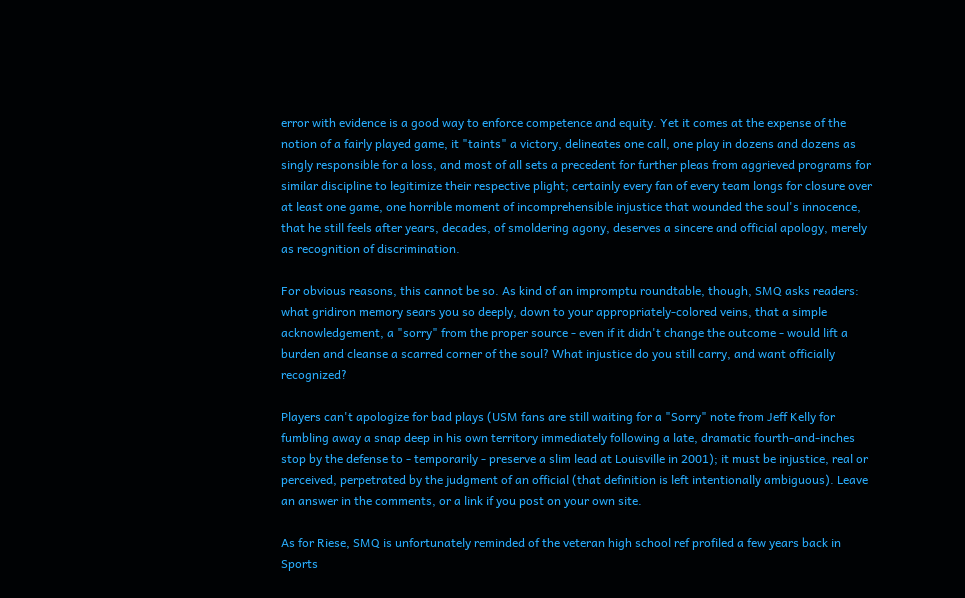error with evidence is a good way to enforce competence and equity. Yet it comes at the expense of the notion of a fairly played game, it "taints" a victory, delineates one call, one play in dozens and dozens as singly responsible for a loss, and most of all sets a precedent for further pleas from aggrieved programs for similar discipline to legitimize their respective plight; certainly every fan of every team longs for closure over at least one game, one horrible moment of incomprehensible injustice that wounded the soul's innocence, that he still feels after years, decades, of smoldering agony, deserves a sincere and official apology, merely as recognition of discrimination.

For obvious reasons, this cannot be so. As kind of an impromptu roundtable, though, SMQ asks readers: what gridiron memory sears you so deeply, down to your appropriately-colored veins, that a simple acknowledgement, a "sorry" from the proper source - even if it didn't change the outcome - would lift a burden and cleanse a scarred corner of the soul? What injustice do you still carry, and want officially recognized?

Players can't apologize for bad plays (USM fans are still waiting for a "Sorry" note from Jeff Kelly for fumbling away a snap deep in his own territory immediately following a late, dramatic fourth-and-inches stop by the defense to - temporarily - preserve a slim lead at Louisville in 2001); it must be injustice, real or perceived, perpetrated by the judgment of an official (that definition is left intentionally ambiguous). Leave an answer in the comments, or a link if you post on your own site.

As for Riese, SMQ is unfortunately reminded of the veteran high school ref profiled a few years back in Sports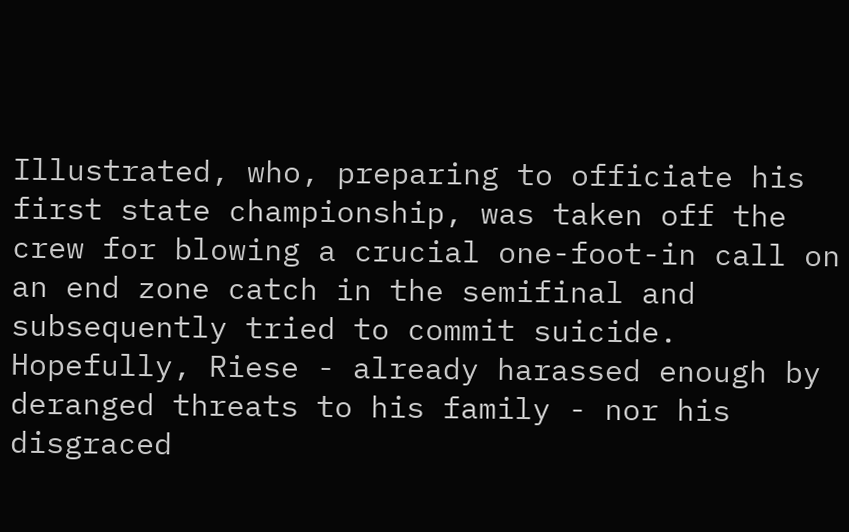Illustrated, who, preparing to officiate his first state championship, was taken off the crew for blowing a crucial one-foot-in call on an end zone catch in the semifinal and subsequently tried to commit suicide. Hopefully, Riese - already harassed enough by deranged threats to his family - nor his disgraced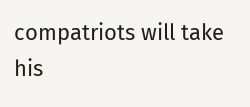compatriots will take his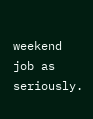weekend job as seriously.